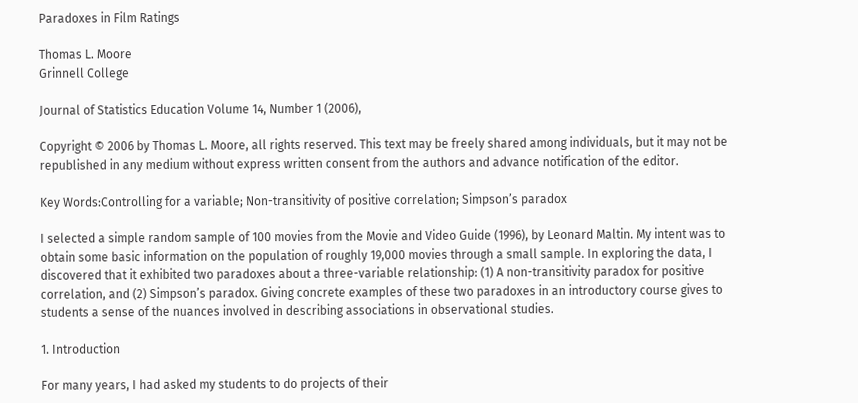Paradoxes in Film Ratings

Thomas L. Moore
Grinnell College

Journal of Statistics Education Volume 14, Number 1 (2006),

Copyright © 2006 by Thomas L. Moore, all rights reserved. This text may be freely shared among individuals, but it may not be republished in any medium without express written consent from the authors and advance notification of the editor.

Key Words:Controlling for a variable; Non-transitivity of positive correlation; Simpson’s paradox

I selected a simple random sample of 100 movies from the Movie and Video Guide (1996), by Leonard Maltin. My intent was to obtain some basic information on the population of roughly 19,000 movies through a small sample. In exploring the data, I discovered that it exhibited two paradoxes about a three-variable relationship: (1) A non-transitivity paradox for positive correlation, and (2) Simpson’s paradox. Giving concrete examples of these two paradoxes in an introductory course gives to students a sense of the nuances involved in describing associations in observational studies.

1. Introduction

For many years, I had asked my students to do projects of their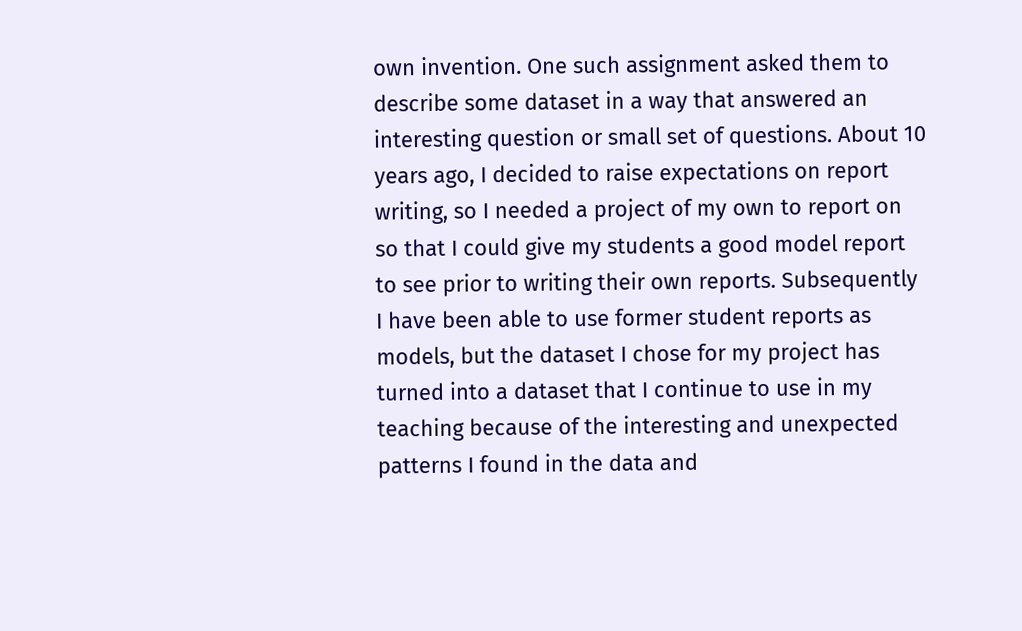own invention. One such assignment asked them to describe some dataset in a way that answered an interesting question or small set of questions. About 10 years ago, I decided to raise expectations on report writing, so I needed a project of my own to report on so that I could give my students a good model report to see prior to writing their own reports. Subsequently I have been able to use former student reports as models, but the dataset I chose for my project has turned into a dataset that I continue to use in my teaching because of the interesting and unexpected patterns I found in the data and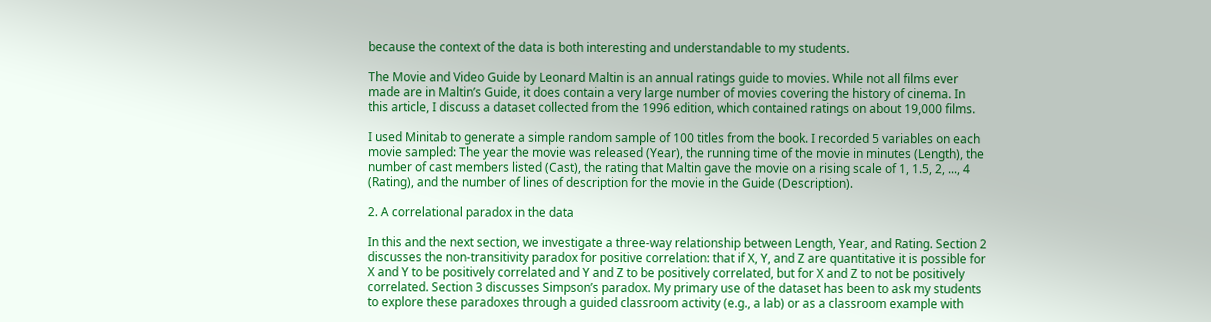because the context of the data is both interesting and understandable to my students.

The Movie and Video Guide by Leonard Maltin is an annual ratings guide to movies. While not all films ever made are in Maltin’s Guide, it does contain a very large number of movies covering the history of cinema. In this article, I discuss a dataset collected from the 1996 edition, which contained ratings on about 19,000 films.

I used Minitab to generate a simple random sample of 100 titles from the book. I recorded 5 variables on each movie sampled: The year the movie was released (Year), the running time of the movie in minutes (Length), the number of cast members listed (Cast), the rating that Maltin gave the movie on a rising scale of 1, 1.5, 2, ..., 4 (Rating), and the number of lines of description for the movie in the Guide (Description).

2. A correlational paradox in the data

In this and the next section, we investigate a three-way relationship between Length, Year, and Rating. Section 2 discusses the non-transitivity paradox for positive correlation: that if X, Y, and Z are quantitative it is possible for X and Y to be positively correlated and Y and Z to be positively correlated, but for X and Z to not be positively correlated. Section 3 discusses Simpson’s paradox. My primary use of the dataset has been to ask my students to explore these paradoxes through a guided classroom activity (e.g., a lab) or as a classroom example with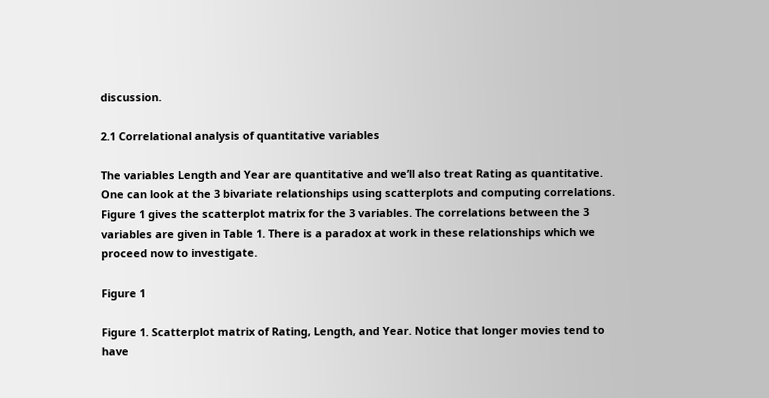discussion.

2.1 Correlational analysis of quantitative variables

The variables Length and Year are quantitative and we’ll also treat Rating as quantitative. One can look at the 3 bivariate relationships using scatterplots and computing correlations. Figure 1 gives the scatterplot matrix for the 3 variables. The correlations between the 3 variables are given in Table 1. There is a paradox at work in these relationships which we proceed now to investigate.

Figure 1

Figure 1. Scatterplot matrix of Rating, Length, and Year. Notice that longer movies tend to have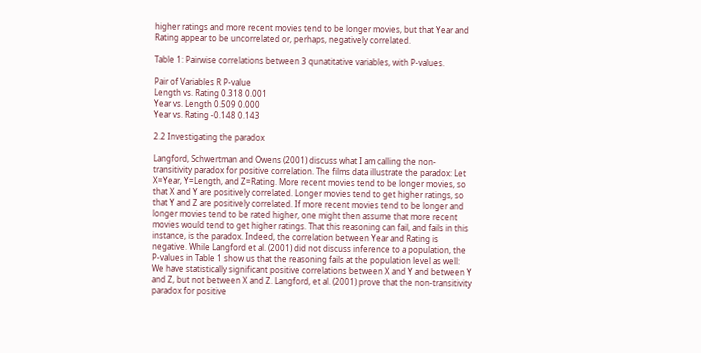higher ratings and more recent movies tend to be longer movies, but that Year and Rating appear to be uncorrelated or, perhaps, negatively correlated.

Table 1: Pairwise correlations between 3 qunatitative variables, with P-values.

Pair of Variables R P-value
Length vs. Rating 0.318 0.001
Year vs. Length 0.509 0.000
Year vs. Rating -0.148 0.143

2.2 Investigating the paradox

Langford, Schwertman and Owens (2001) discuss what I am calling the non-transitivity paradox for positive correlation. The films data illustrate the paradox: Let X=Year, Y=Length, and Z=Rating. More recent movies tend to be longer movies, so that X and Y are positively correlated. Longer movies tend to get higher ratings, so that Y and Z are positively correlated. If more recent movies tend to be longer and longer movies tend to be rated higher, one might then assume that more recent movies would tend to get higher ratings. That this reasoning can fail, and fails in this instance, is the paradox. Indeed, the correlation between Year and Rating is negative. While Langford et al. (2001) did not discuss inference to a population, the P-values in Table 1 show us that the reasoning fails at the population level as well: We have statistically significant positive correlations between X and Y and between Y and Z, but not between X and Z. Langford, et al. (2001) prove that the non-transitivity paradox for positive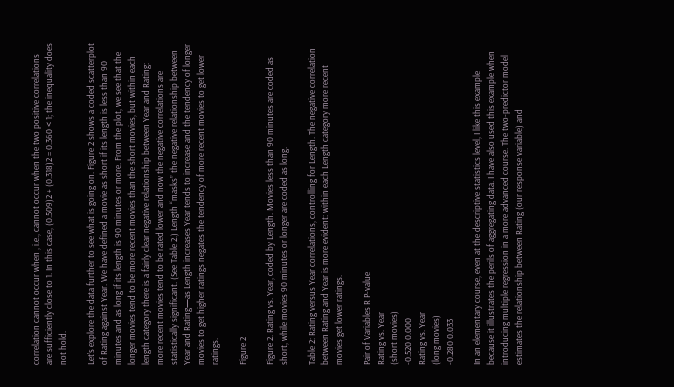correlation cannot occur when , i.e., cannot occur when the two positive correlations are sufficiently close to 1. In this case, (0.509)2 + (0.318)2 = 0.360 < 1; the inequality does not hold.

Let’s explore the data further to see what is going on. Figure 2 shows a coded scatterplot of Rating against Year. We have defined a movie as short if its length is less than 90 minutes and as long if its length is 90 minutes or more. From the plot, we see that the longer movies tend to be more recent movies than the short movies, but within each length category there is a fairly clear negative relationship between Year and Rating: more recent movies tend to be rated lower and now the negative correlations are statistically significant. (See Table 2.) Length “masks” the negative relationship between Year and Rating—as Length increases Year tends to increase and the tendency of longer movies to get higher ratings negates the tendency of more recent movies to get lower ratings.

Figure 2

Figure 2. Rating vs. Year, coded by Length. Movies less than 90 minutes are coded as short, while movies 90 minutes or longer are coded as long.

Table 2: Rating versus Year correlations, controlling for Length. The negative correlation between Rating and Year is more evident: within each Length category more recent movies get lower ratings.

Pair of Variables R P-value
Rating vs. Year
(short movies)
-0.520 0.000
Rating vs. Year
(long movies)
-0.280 0.033

In an elementary course, even at the descriptive statistics level, I like this example because it illustrates the perils of aggregating data. I have also used this example when introducing multiple regression in a more advanced course. The two-predictor model estimates the relationship between Rating (our response variable) and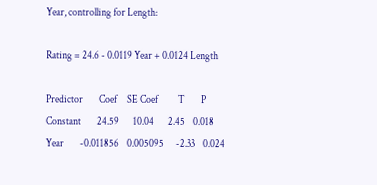Year, controlling for Length:

Rating = 24.6 - 0.0119 Year + 0.0124 Length

Predictor        Coef     SE Coef          T        P
Constant        24.59       10.04       2.45    0.018
Year        -0.011856    0.005095      -2.33    0.024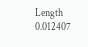Length       0.012407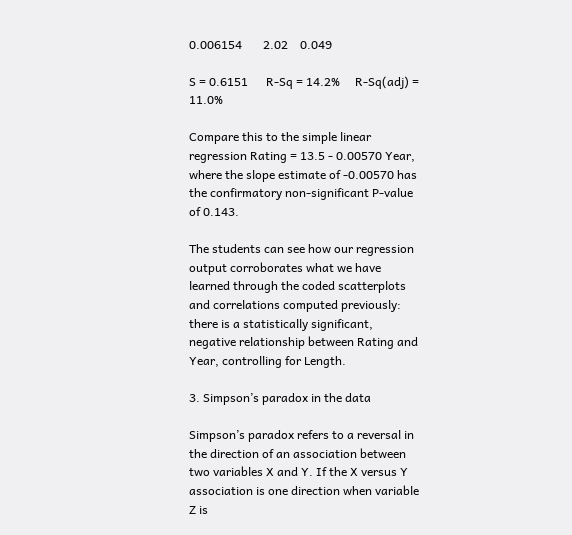0.006154       2.02    0.049

S = 0.6151      R-Sq = 14.2%     R-Sq(adj) = 11.0%

Compare this to the simple linear regression Rating = 13.5 - 0.00570 Year, where the slope estimate of -0.00570 has the confirmatory non-significant P-value of 0.143.

The students can see how our regression output corroborates what we have learned through the coded scatterplots and correlations computed previously: there is a statistically significant, negative relationship between Rating and Year, controlling for Length.

3. Simpson’s paradox in the data

Simpson’s paradox refers to a reversal in the direction of an association between two variables X and Y. If the X versus Y association is one direction when variable Z is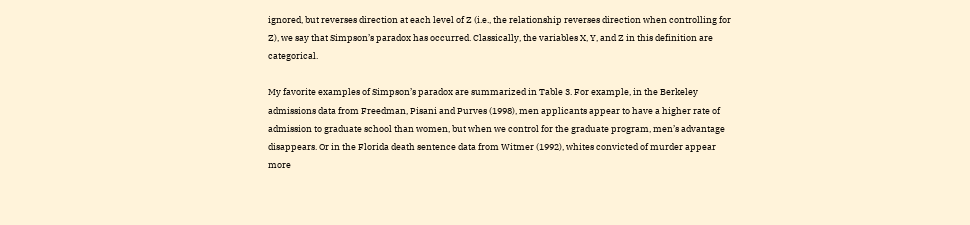ignored, but reverses direction at each level of Z (i.e., the relationship reverses direction when controlling for Z), we say that Simpson’s paradox has occurred. Classically, the variables X, Y, and Z in this definition are categorical.

My favorite examples of Simpson’s paradox are summarized in Table 3. For example, in the Berkeley admissions data from Freedman, Pisani and Purves (1998), men applicants appear to have a higher rate of admission to graduate school than women, but when we control for the graduate program, men’s advantage disappears. Or in the Florida death sentence data from Witmer (1992), whites convicted of murder appear more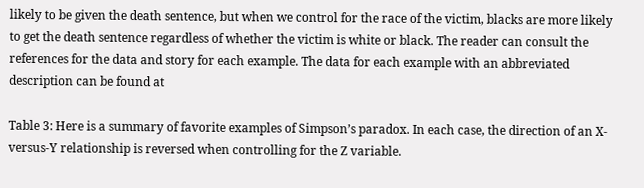likely to be given the death sentence, but when we control for the race of the victim, blacks are more likely to get the death sentence regardless of whether the victim is white or black. The reader can consult the references for the data and story for each example. The data for each example with an abbreviated description can be found at

Table 3: Here is a summary of favorite examples of Simpson’s paradox. In each case, the direction of an X-versus-Y relationship is reversed when controlling for the Z variable.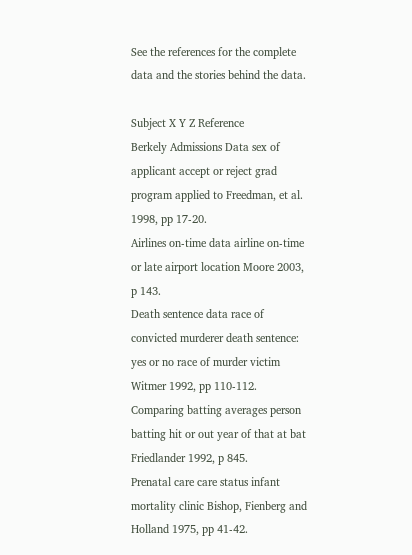See the references for the complete data and the stories behind the data.

Subject X Y Z Reference
Berkely Admissions Data sex of applicant accept or reject grad program applied to Freedman, et al. 1998, pp 17-20.
Airlines on-time data airline on-time or late airport location Moore 2003, p 143.
Death sentence data race of convicted murderer death sentence: yes or no race of murder victim Witmer 1992, pp 110-112.
Comparing batting averages person batting hit or out year of that at bat Friedlander 1992, p 845.
Prenatal care care status infant mortality clinic Bishop, Fienberg and Holland 1975, pp 41-42.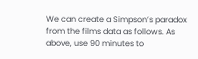We can create a Simpson’s paradox from the films data as follows. As above, use 90 minutes to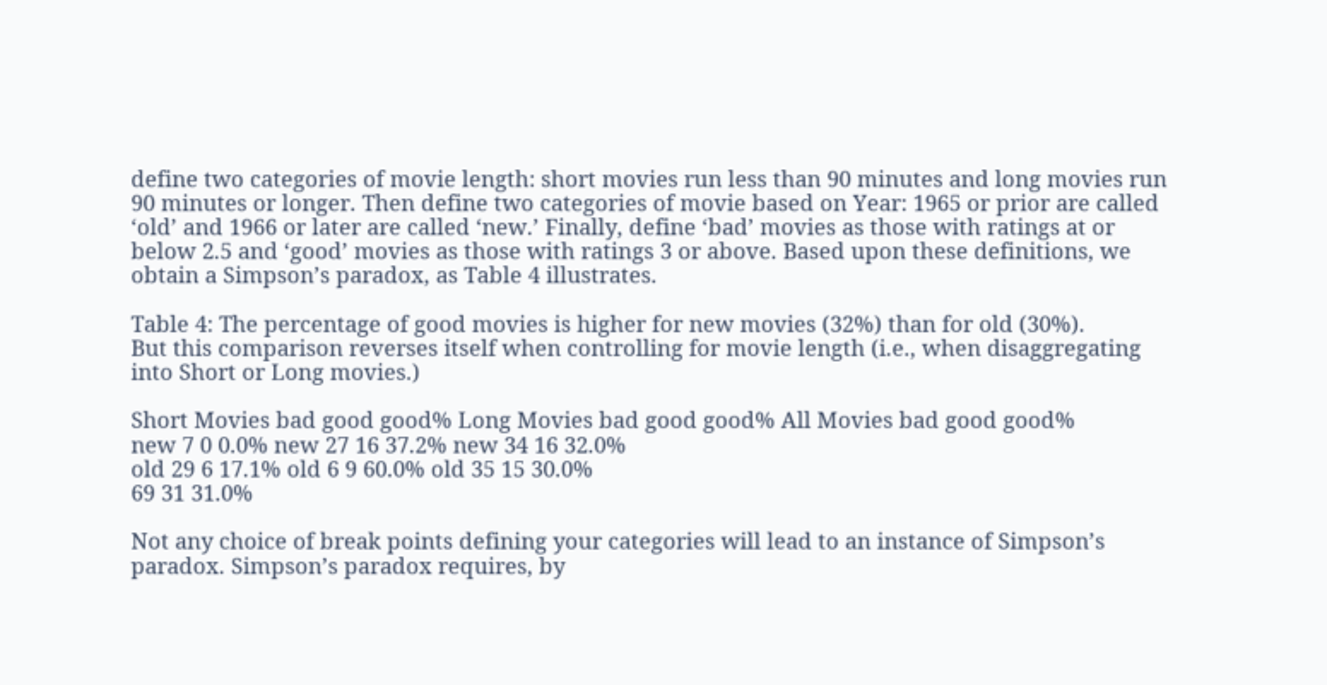define two categories of movie length: short movies run less than 90 minutes and long movies run 90 minutes or longer. Then define two categories of movie based on Year: 1965 or prior are called ‘old’ and 1966 or later are called ‘new.’ Finally, define ‘bad’ movies as those with ratings at or below 2.5 and ‘good’ movies as those with ratings 3 or above. Based upon these definitions, we obtain a Simpson’s paradox, as Table 4 illustrates.

Table 4: The percentage of good movies is higher for new movies (32%) than for old (30%).
But this comparison reverses itself when controlling for movie length (i.e., when disaggregating into Short or Long movies.)

Short Movies bad good good% Long Movies bad good good% All Movies bad good good%
new 7 0 0.0% new 27 16 37.2% new 34 16 32.0%
old 29 6 17.1% old 6 9 60.0% old 35 15 30.0%
69 31 31.0%

Not any choice of break points defining your categories will lead to an instance of Simpson’s paradox. Simpson’s paradox requires, by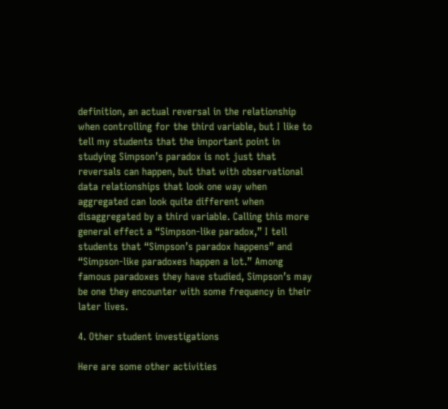definition, an actual reversal in the relationship when controlling for the third variable, but I like to tell my students that the important point in studying Simpson’s paradox is not just that reversals can happen, but that with observational data relationships that look one way when aggregated can look quite different when disaggregated by a third variable. Calling this more general effect a “Simpson-like paradox,” I tell students that “Simpson’s paradox happens” and “Simpson-like paradoxes happen a lot.” Among famous paradoxes they have studied, Simpson’s may be one they encounter with some frequency in their later lives.

4. Other student investigations

Here are some other activities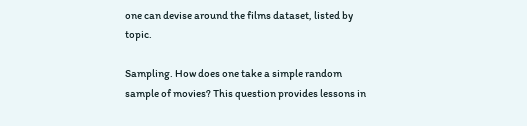one can devise around the films dataset, listed by topic.

Sampling. How does one take a simple random sample of movies? This question provides lessons in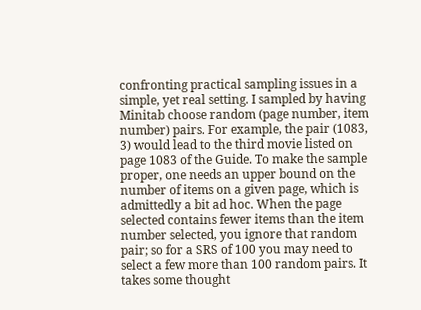confronting practical sampling issues in a simple, yet real setting. I sampled by having Minitab choose random (page number, item number) pairs. For example, the pair (1083, 3) would lead to the third movie listed on page 1083 of the Guide. To make the sample proper, one needs an upper bound on the number of items on a given page, which is admittedly a bit ad hoc. When the page selected contains fewer items than the item number selected, you ignore that random pair; so for a SRS of 100 you may need to select a few more than 100 random pairs. It takes some thought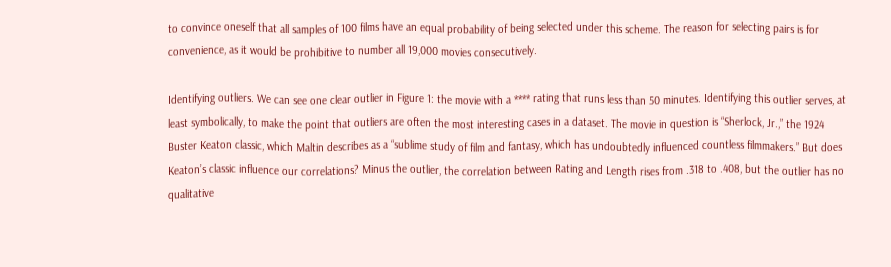to convince oneself that all samples of 100 films have an equal probability of being selected under this scheme. The reason for selecting pairs is for convenience, as it would be prohibitive to number all 19,000 movies consecutively.

Identifying outliers. We can see one clear outlier in Figure 1: the movie with a **** rating that runs less than 50 minutes. Identifying this outlier serves, at least symbolically, to make the point that outliers are often the most interesting cases in a dataset. The movie in question is “Sherlock, Jr.,” the 1924 Buster Keaton classic, which Maltin describes as a “sublime study of film and fantasy, which has undoubtedly influenced countless filmmakers.” But does Keaton’s classic influence our correlations? Minus the outlier, the correlation between Rating and Length rises from .318 to .408, but the outlier has no qualitative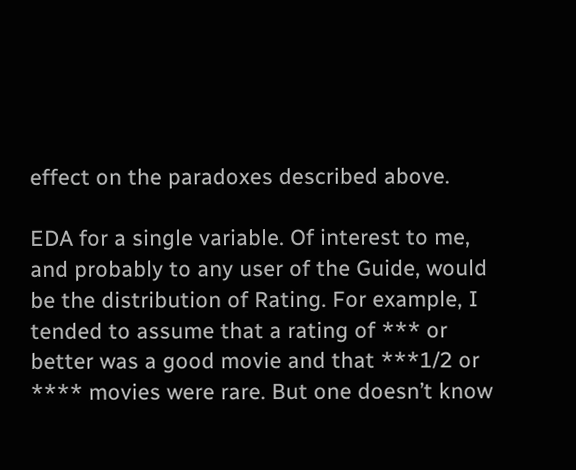effect on the paradoxes described above.

EDA for a single variable. Of interest to me, and probably to any user of the Guide, would be the distribution of Rating. For example, I tended to assume that a rating of *** or better was a good movie and that ***1/2 or **** movies were rare. But one doesn’t know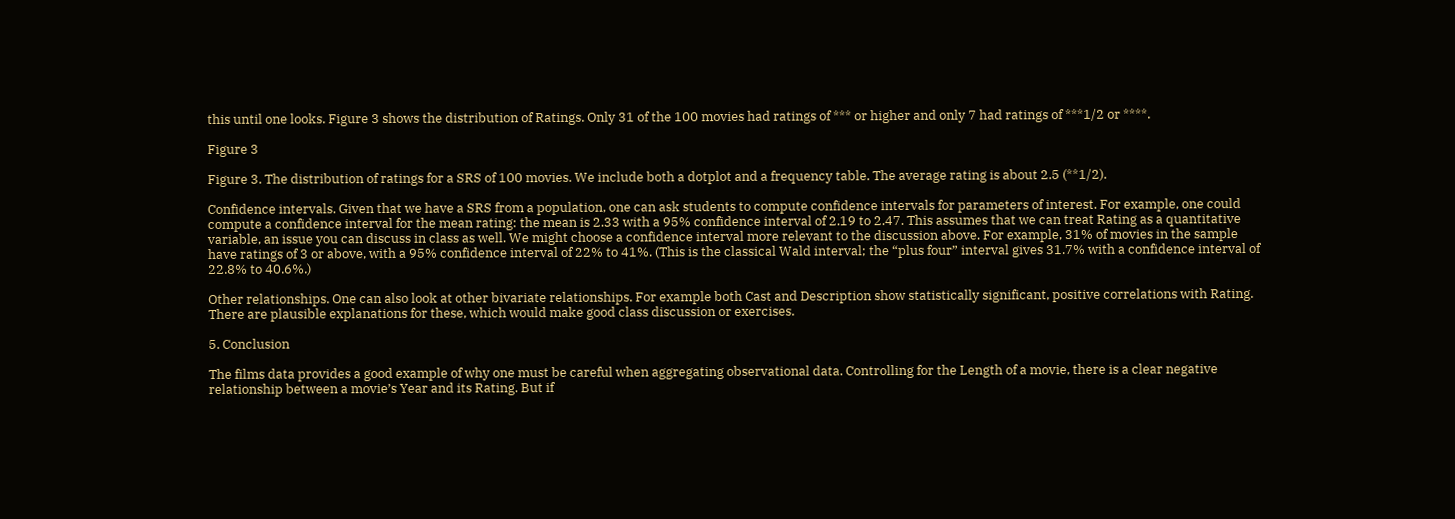this until one looks. Figure 3 shows the distribution of Ratings. Only 31 of the 100 movies had ratings of *** or higher and only 7 had ratings of ***1/2 or ****.

Figure 3

Figure 3. The distribution of ratings for a SRS of 100 movies. We include both a dotplot and a frequency table. The average rating is about 2.5 (**1/2).

Confidence intervals. Given that we have a SRS from a population, one can ask students to compute confidence intervals for parameters of interest. For example, one could compute a confidence interval for the mean rating: the mean is 2.33 with a 95% confidence interval of 2.19 to 2.47. This assumes that we can treat Rating as a quantitative variable, an issue you can discuss in class as well. We might choose a confidence interval more relevant to the discussion above. For example, 31% of movies in the sample have ratings of 3 or above, with a 95% confidence interval of 22% to 41%. (This is the classical Wald interval; the “plus four” interval gives 31.7% with a confidence interval of 22.8% to 40.6%.)

Other relationships. One can also look at other bivariate relationships. For example both Cast and Description show statistically significant, positive correlations with Rating. There are plausible explanations for these, which would make good class discussion or exercises.

5. Conclusion

The films data provides a good example of why one must be careful when aggregating observational data. Controlling for the Length of a movie, there is a clear negative relationship between a movie’s Year and its Rating. But if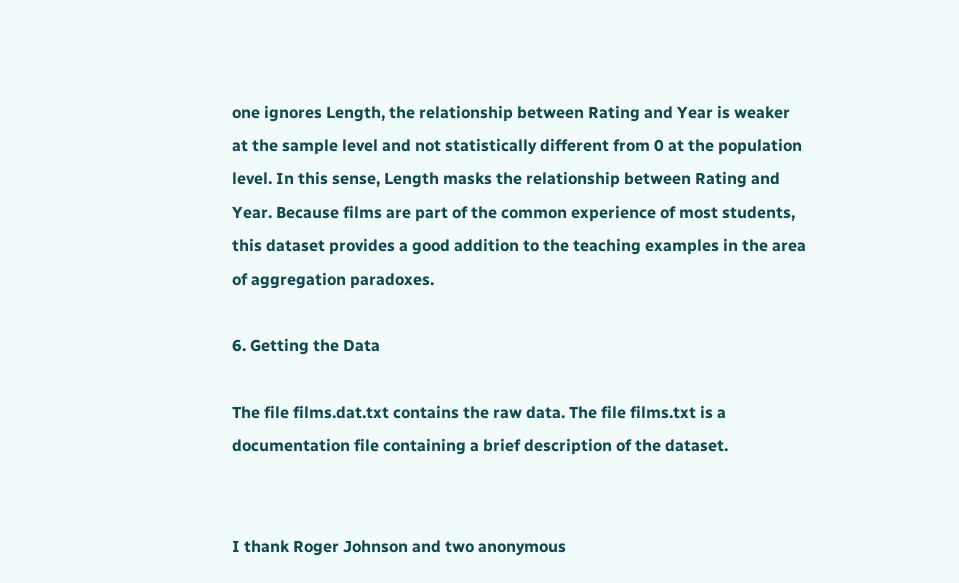one ignores Length, the relationship between Rating and Year is weaker at the sample level and not statistically different from 0 at the population level. In this sense, Length masks the relationship between Rating and Year. Because films are part of the common experience of most students, this dataset provides a good addition to the teaching examples in the area of aggregation paradoxes.

6. Getting the Data

The file films.dat.txt contains the raw data. The file films.txt is a documentation file containing a brief description of the dataset.


I thank Roger Johnson and two anonymous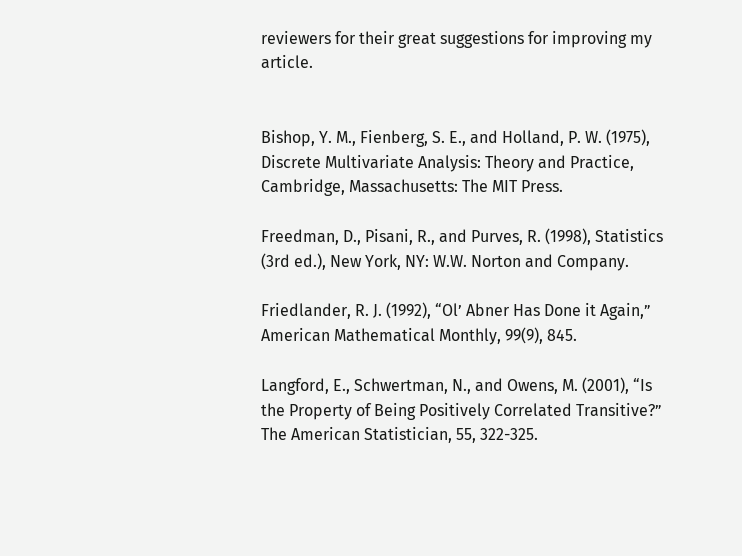reviewers for their great suggestions for improving my article.


Bishop, Y. M., Fienberg, S. E., and Holland, P. W. (1975), Discrete Multivariate Analysis: Theory and Practice, Cambridge, Massachusetts: The MIT Press.

Freedman, D., Pisani, R., and Purves, R. (1998), Statistics (3rd ed.), New York, NY: W.W. Norton and Company.

Friedlander, R. J. (1992), “Ol’ Abner Has Done it Again,” American Mathematical Monthly, 99(9), 845.

Langford, E., Schwertman, N., and Owens, M. (2001), “Is the Property of Being Positively Correlated Transitive?” The American Statistician, 55, 322-325.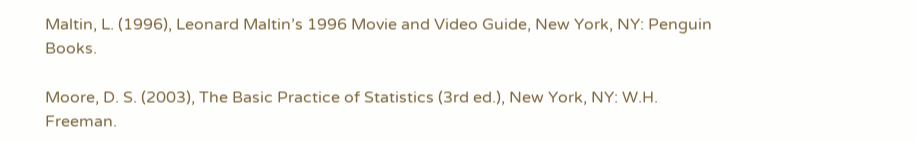Maltin, L. (1996), Leonard Maltin’s 1996 Movie and Video Guide, New York, NY: Penguin Books.

Moore, D. S. (2003), The Basic Practice of Statistics (3rd ed.), New York, NY: W.H. Freeman.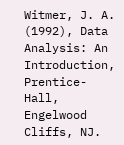Witmer, J. A. (1992), Data Analysis: An Introduction, Prentice-Hall, Engelwood Cliffs, NJ.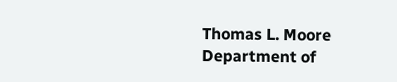Thomas L. Moore
Department of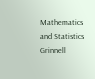Mathematics and Statistics
Grinnell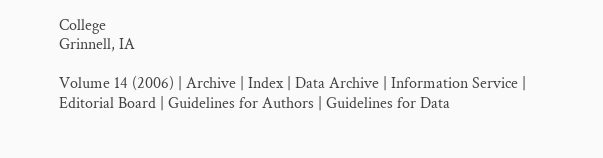College
Grinnell, IA

Volume 14 (2006) | Archive | Index | Data Archive | Information Service | Editorial Board | Guidelines for Authors | Guidelines for Data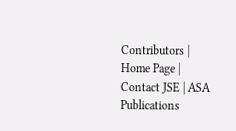Contributors | Home Page | Contact JSE | ASA Publications